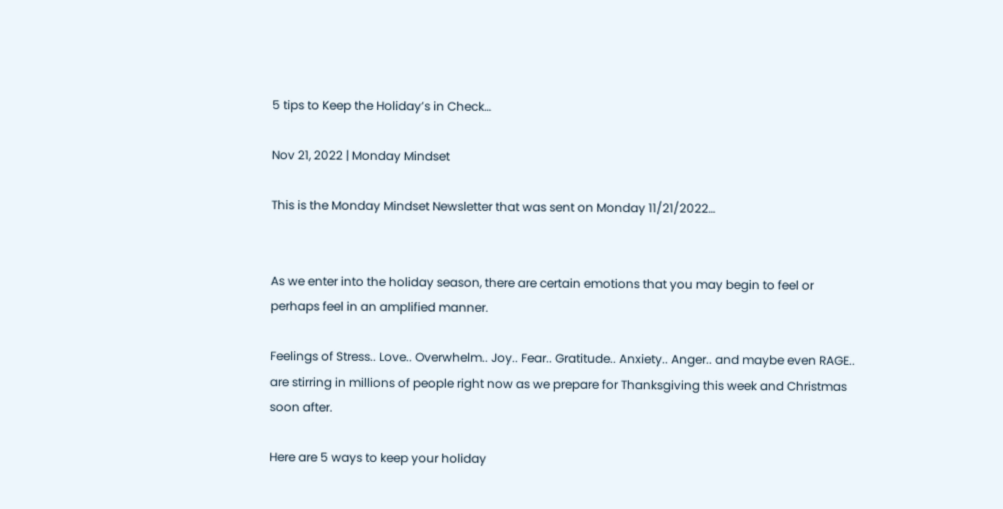5 tips to Keep the Holiday’s in Check…

Nov 21, 2022 | Monday Mindset

This is the Monday Mindset Newsletter that was sent on Monday 11/21/2022…


As we enter into the holiday season, there are certain emotions that you may begin to feel or perhaps feel in an amplified manner.

Feelings of Stress.. Love.. Overwhelm.. Joy.. Fear.. Gratitude.. Anxiety.. Anger.. and maybe even RAGE.. are stirring in millions of people right now as we prepare for Thanksgiving this week and Christmas soon after.

Here are 5 ways to keep your holiday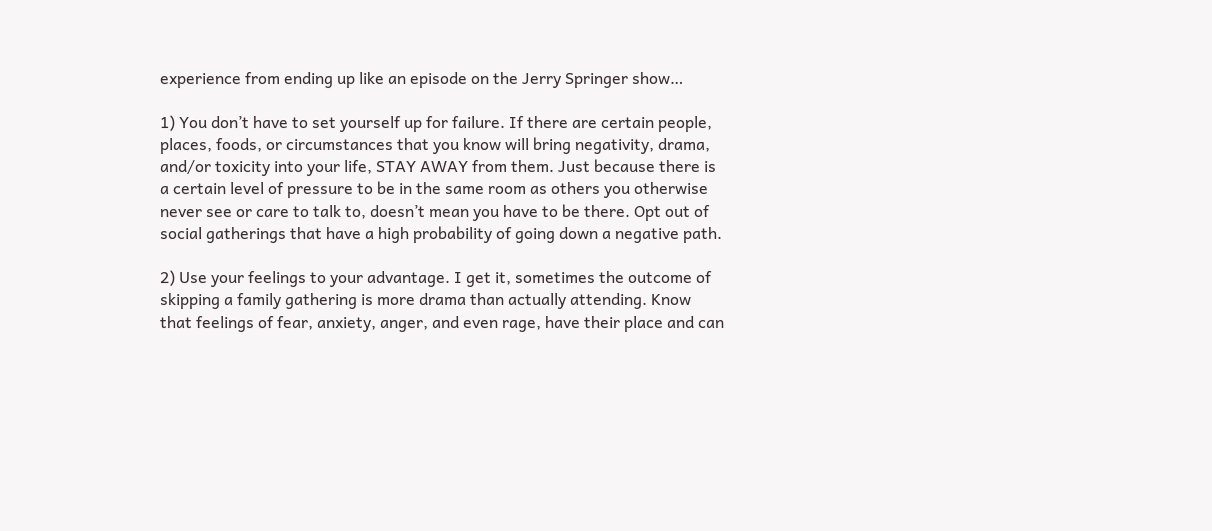experience from ending up like an episode on the Jerry Springer show…

1) You don’t have to set yourself up for failure. If there are certain people, places, foods, or circumstances that you know will bring negativity, drama, and/or toxicity into your life, STAY AWAY from them. Just because there is a certain level of pressure to be in the same room as others you otherwise never see or care to talk to, doesn’t mean you have to be there. Opt out of social gatherings that have a high probability of going down a negative path.

2) Use your feelings to your advantage. I get it, sometimes the outcome of skipping a family gathering is more drama than actually attending. Know that feelings of fear, anxiety, anger, and even rage, have their place and can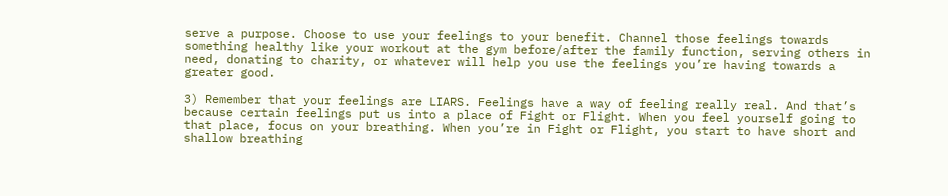serve a purpose. Choose to use your feelings to your benefit. Channel those feelings towards something healthy like your workout at the gym before/after the family function, serving others in need, donating to charity, or whatever will help you use the feelings you’re having towards a greater good.

3) Remember that your feelings are LIARS. Feelings have a way of feeling really real. And that’s because certain feelings put us into a place of Fight or Flight. When you feel yourself going to that place, focus on your breathing. When you’re in Fight or Flight, you start to have short and shallow breathing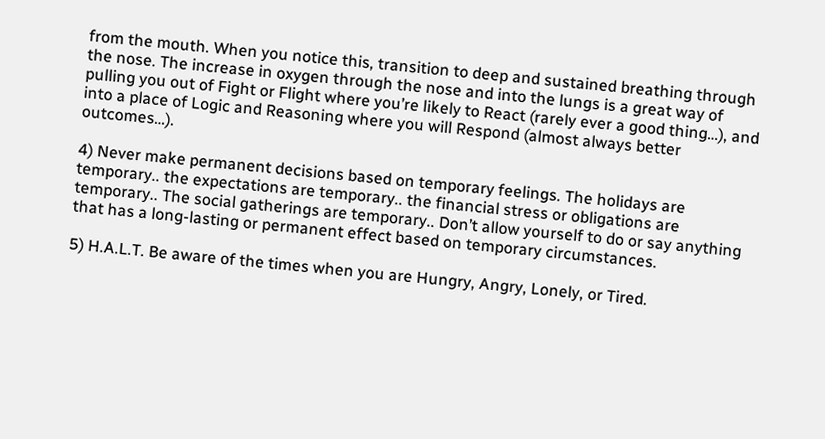from the mouth. When you notice this, transition to deep and sustained breathing through the nose. The increase in oxygen through the nose and into the lungs is a great way of pulling you out of Fight or Flight where you’re likely to React (rarely ever a good thing…), and into a place of Logic and Reasoning where you will Respond (almost always better outcomes…).

4) Never make permanent decisions based on temporary feelings. The holidays are temporary.. the expectations are temporary.. the financial stress or obligations are temporary.. The social gatherings are temporary.. Don’t allow yourself to do or say anything that has a long-lasting or permanent effect based on temporary circumstances.

5) H.A.L.T. Be aware of the times when you are Hungry, Angry, Lonely, or Tired.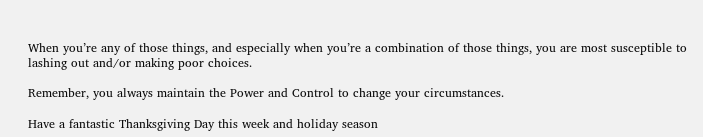When you’re any of those things, and especially when you’re a combination of those things, you are most susceptible to lashing out and/or making poor choices.

Remember, you always maintain the Power and Control to change your circumstances.

Have a fantastic Thanksgiving Day this week and holiday season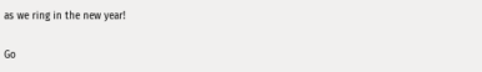as we ring in the new year!

Go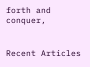forth and conquer,


Recent Articles